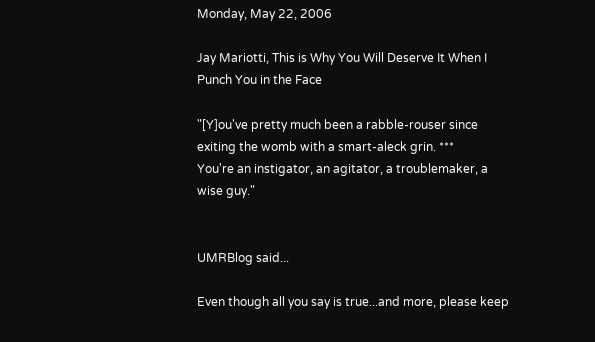Monday, May 22, 2006

Jay Mariotti, This is Why You Will Deserve It When I Punch You in the Face

"[Y]ou've pretty much been a rabble-rouser since exiting the womb with a smart-aleck grin. ***
You're an instigator, an agitator, a troublemaker, a wise guy."


UMRBlog said...

Even though all you say is true...and more, please keep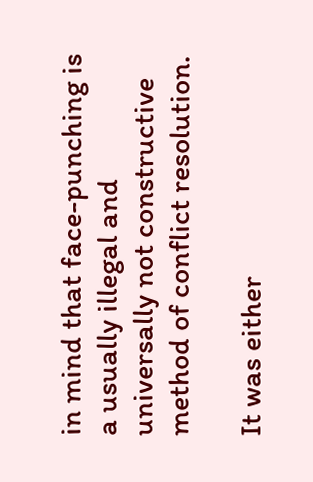in mind that face-punching is a usually illegal and universally not constructive method of conflict resolution.

It was either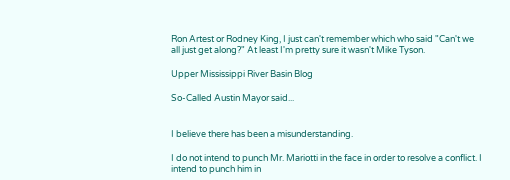Ron Artest or Rodney King, I just can't remember which who said "Can't we all just get along?" At least I'm pretty sure it wasn't Mike Tyson.

Upper Mississippi River Basin Blog

So-Called Austin Mayor said...


I believe there has been a misunderstanding.

I do not intend to punch Mr. Mariotti in the face in order to resolve a conflict. I intend to punch him in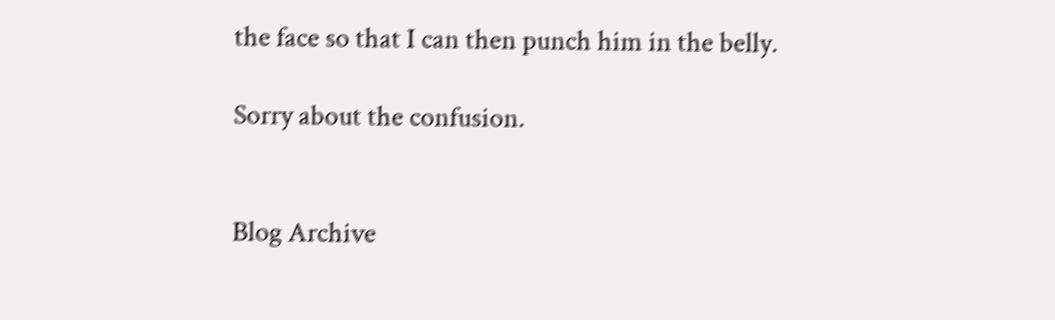the face so that I can then punch him in the belly.

Sorry about the confusion.


Blog Archive